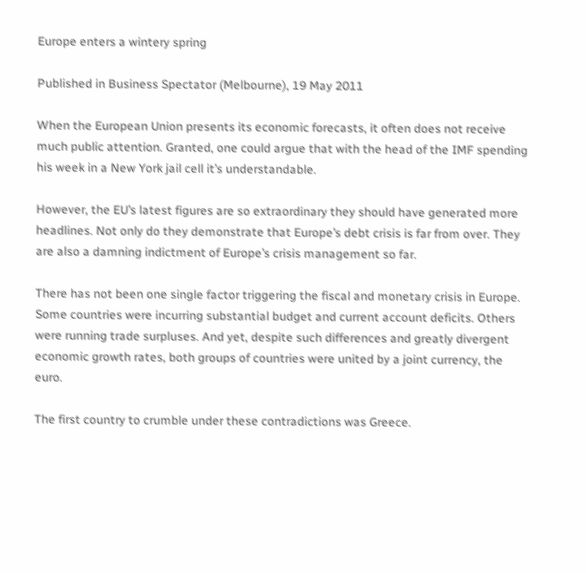Europe enters a wintery spring

Published in Business Spectator (Melbourne), 19 May 2011

When the European Union presents its economic forecasts, it often does not receive much public attention. Granted, one could argue that with the head of the IMF spending his week in a New York jail cell it’s understandable.

However, the EU’s latest figures are so extraordinary they should have generated more headlines. Not only do they demonstrate that Europe’s debt crisis is far from over. They are also a damning indictment of Europe’s crisis management so far.

There has not been one single factor triggering the fiscal and monetary crisis in Europe. Some countries were incurring substantial budget and current account deficits. Others were running trade surpluses. And yet, despite such differences and greatly divergent economic growth rates, both groups of countries were united by a joint currency, the euro.

The first country to crumble under these contradictions was Greece.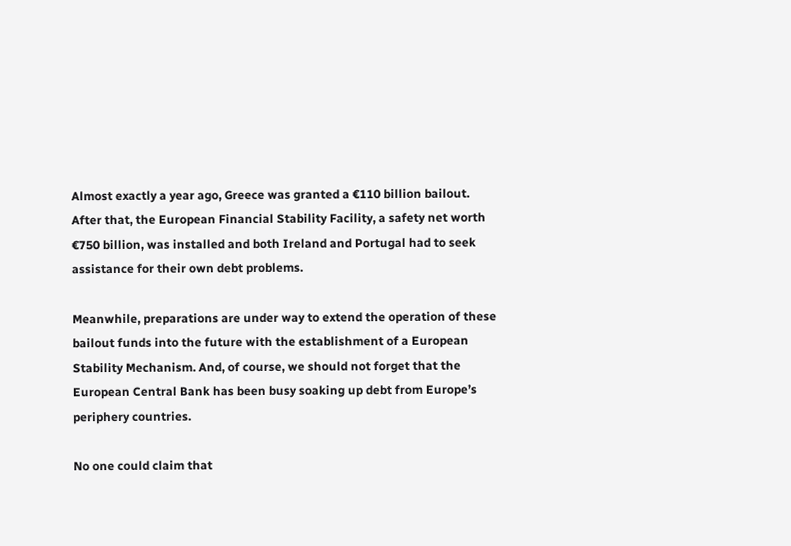Almost exactly a year ago, Greece was granted a €110 billion bailout. After that, the European Financial Stability Facility, a safety net worth €750 billion, was installed and both Ireland and Portugal had to seek assistance for their own debt problems.

Meanwhile, preparations are under way to extend the operation of these bailout funds into the future with the establishment of a European Stability Mechanism. And, of course, we should not forget that the European Central Bank has been busy soaking up debt from Europe’s periphery countries.

No one could claim that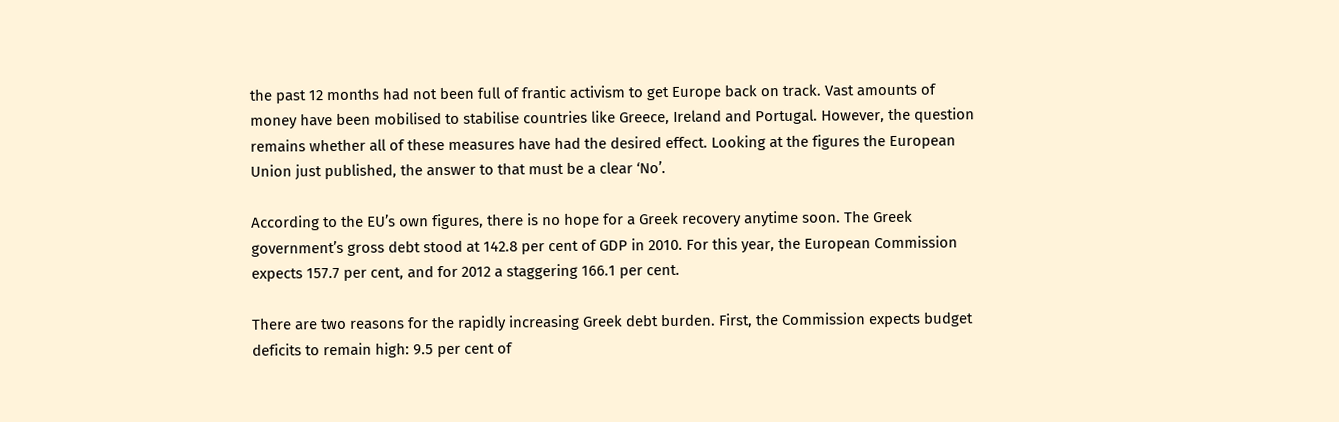the past 12 months had not been full of frantic activism to get Europe back on track. Vast amounts of money have been mobilised to stabilise countries like Greece, Ireland and Portugal. However, the question remains whether all of these measures have had the desired effect. Looking at the figures the European Union just published, the answer to that must be a clear ‘No’.

According to the EU’s own figures, there is no hope for a Greek recovery anytime soon. The Greek government’s gross debt stood at 142.8 per cent of GDP in 2010. For this year, the European Commission expects 157.7 per cent, and for 2012 a staggering 166.1 per cent.

There are two reasons for the rapidly increasing Greek debt burden. First, the Commission expects budget deficits to remain high: 9.5 per cent of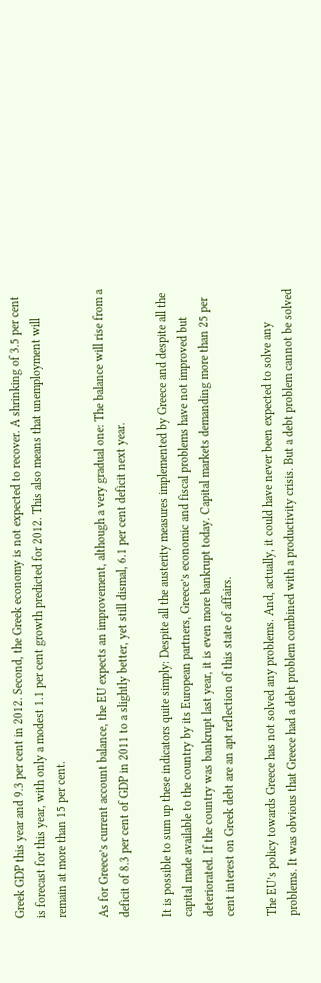Greek GDP this year and 9.3 per cent in 2012. Second, the Greek economy is not expected to recover. A shrinking of 3.5 per cent is forecast for this year, with only a modest 1.1 per cent growth predicted for 2012. This also means that unemployment will remain at more than 15 per cent.

As for Greece’s current account balance, the EU expects an improvement, although a very gradual one: The balance will rise from a deficit of 8.3 per cent of GDP in 2011 to a slightly better, yet still dismal, 6.1 per cent deficit next year.

It is possible to sum up these indicators quite simply: Despite all the austerity measures implemented by Greece and despite all the capital made available to the country by its European partners, Greece’s economic and fiscal problems have not improved but deteriorated. If the country was bankrupt last year, it is even more bankrupt today. Capital markets demanding more than 25 per cent interest on Greek debt are an apt reflection of this state of affairs.

The EU’s policy towards Greece has not solved any problems. And, actually, it could have never been expected to solve any problems. It was obvious that Greece had a debt problem combined with a productivity crisis. But a debt problem cannot be solved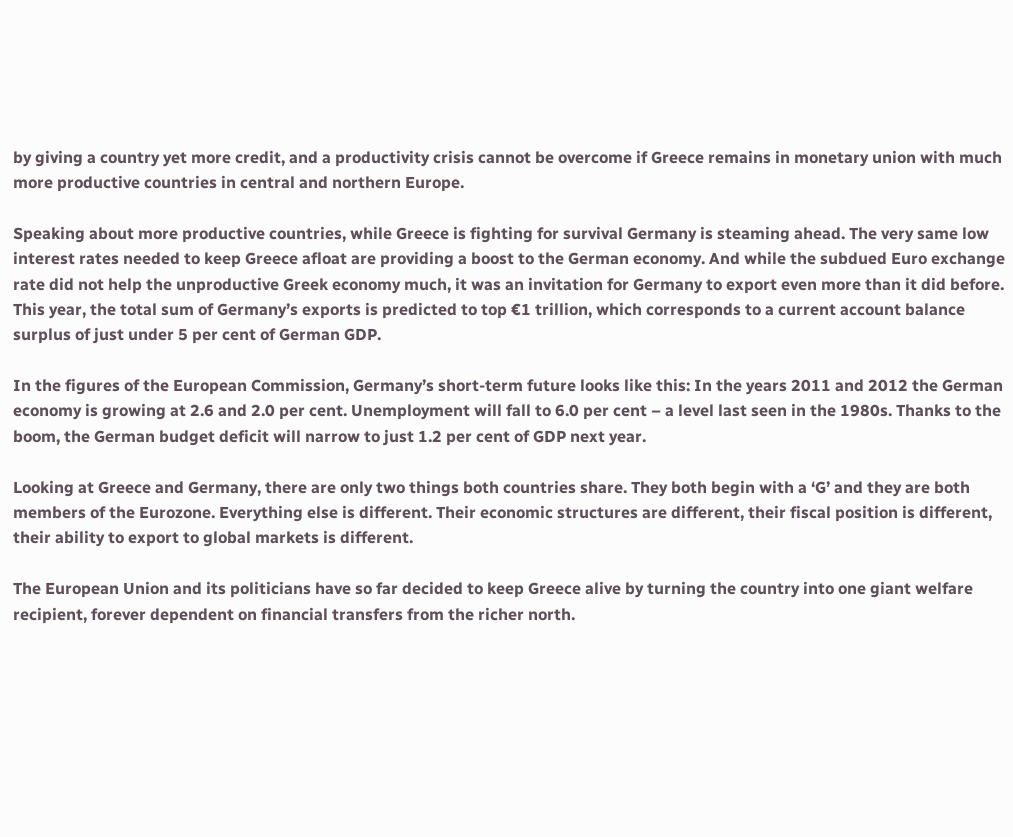by giving a country yet more credit, and a productivity crisis cannot be overcome if Greece remains in monetary union with much more productive countries in central and northern Europe.

Speaking about more productive countries, while Greece is fighting for survival Germany is steaming ahead. The very same low interest rates needed to keep Greece afloat are providing a boost to the German economy. And while the subdued Euro exchange rate did not help the unproductive Greek economy much, it was an invitation for Germany to export even more than it did before. This year, the total sum of Germany’s exports is predicted to top €1 trillion, which corresponds to a current account balance surplus of just under 5 per cent of German GDP.

In the figures of the European Commission, Germany’s short-term future looks like this: In the years 2011 and 2012 the German economy is growing at 2.6 and 2.0 per cent. Unemployment will fall to 6.0 per cent – a level last seen in the 1980s. Thanks to the boom, the German budget deficit will narrow to just 1.2 per cent of GDP next year.

Looking at Greece and Germany, there are only two things both countries share. They both begin with a ‘G’ and they are both members of the Eurozone. Everything else is different. Their economic structures are different, their fiscal position is different, their ability to export to global markets is different.

The European Union and its politicians have so far decided to keep Greece alive by turning the country into one giant welfare recipient, forever dependent on financial transfers from the richer north.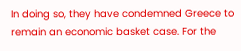In doing so, they have condemned Greece to remain an economic basket case. For the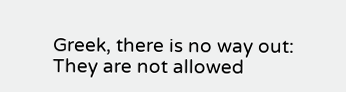Greek, there is no way out: They are not allowed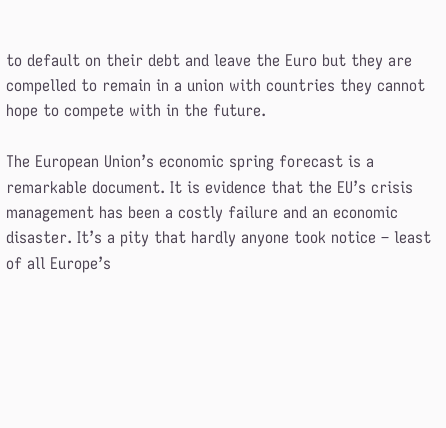to default on their debt and leave the Euro but they are compelled to remain in a union with countries they cannot hope to compete with in the future.

The European Union’s economic spring forecast is a remarkable document. It is evidence that the EU’s crisis management has been a costly failure and an economic disaster. It’s a pity that hardly anyone took notice – least of all Europe’s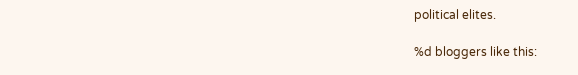political elites.

%d bloggers like this: